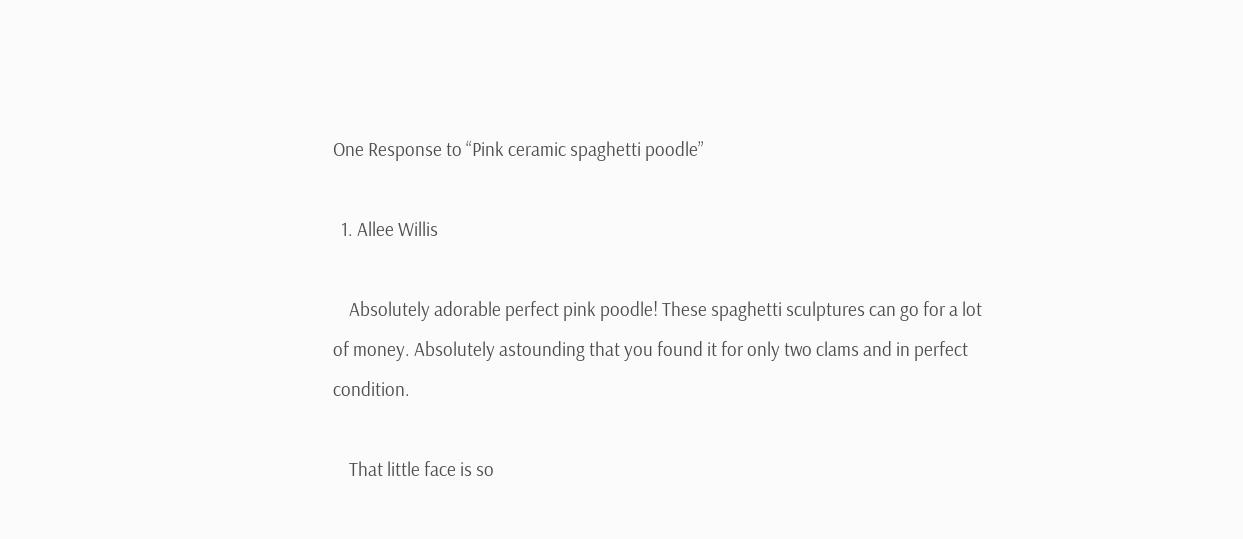One Response to “Pink ceramic spaghetti poodle”

  1. Allee Willis

    Absolutely adorable perfect pink poodle! These spaghetti sculptures can go for a lot of money. Absolutely astounding that you found it for only two clams and in perfect condition.

    That little face is so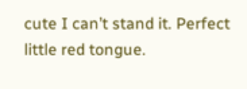cute I can’t stand it. Perfect little red tongue.